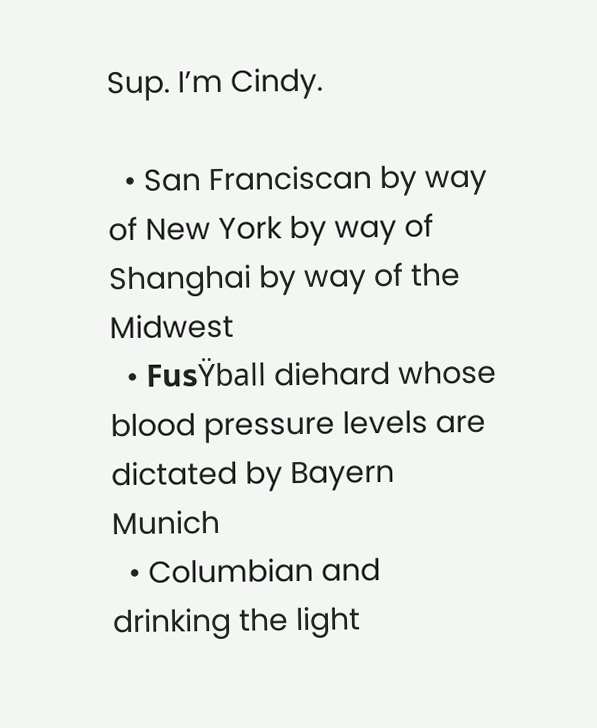Sup. I’m Cindy.

  • San Franciscan by way of New York by way of Shanghai by way of the Midwest
  • FuรŸball diehard whose blood pressure levels are dictated by Bayern Munich
  • Columbian and drinking the light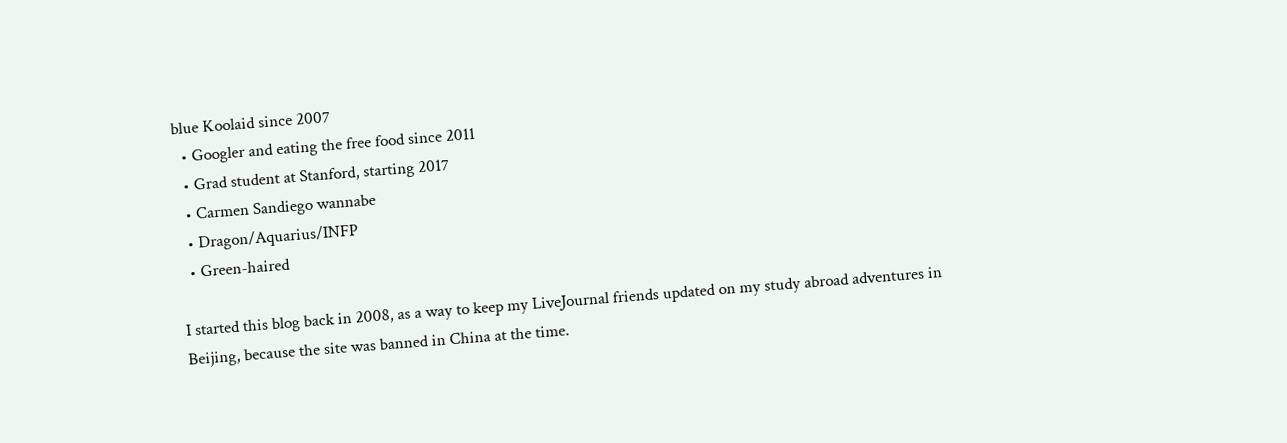blue Koolaid since 2007
  • Googler and eating the free food since 2011
  • Grad student at Stanford, starting 2017
  • Carmen Sandiego wannabe
  • Dragon/Aquarius/INFP
  • Green-haired

I started this blog back in 2008, as a way to keep my LiveJournal friends updated on my study abroad adventures in Beijing, because the site was banned in China at the time.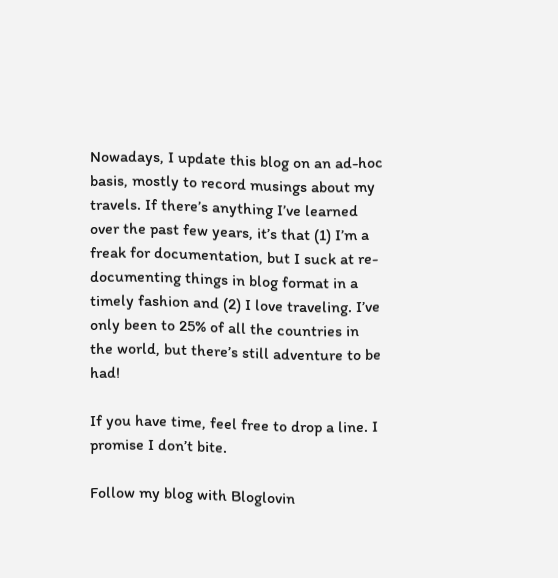Nowadays, I update this blog on an ad-hoc basis, mostly to record musings about my travels. If there’s anything I’ve learned over the past few years, it’s that (1) I’m a freak for documentation, but I suck at re-documenting things in blog format in a timely fashion and (2) I love traveling. I’ve only been to 25% of all the countries in the world, but there’s still adventure to be had!

If you have time, feel free to drop a line. I promise I don’t bite.

Follow my blog with Bloglovin